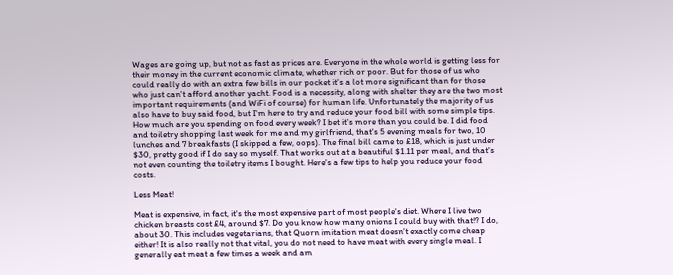Wages are going up, but not as fast as prices are. Everyone in the whole world is getting less for their money in the current economic climate, whether rich or poor. But for those of us who could really do with an extra few bills in our pocket it's a lot more significant than for those who just can't afford another yacht. Food is a necessity, along with shelter they are the two most important requirements (and WiFi of course) for human life. Unfortunately the majority of us also have to buy said food, but I'm here to try and reduce your food bill with some simple tips. How much are you spending on food every week? I bet it's more than you could be. I did food and toiletry shopping last week for me and my girlfriend, that's 5 evening meals for two, 10 lunches and 7 breakfasts (I skipped a few, oops). The final bill came to £18, which is just under $30, pretty good if I do say so myself. That works out at a beautiful $1.11 per meal, and that's not even counting the toiletry items I bought. Here's a few tips to help you reduce your food costs.

Less Meat!

Meat is expensive, in fact, it's the most expensive part of most people's diet. Where I live two chicken breasts cost £4, around $7. Do you know how many onions I could buy with that!? I do, about 30. This includes vegetarians, that Quorn imitation meat doesn't exactly come cheap either! It is also really not that vital, you do not need to have meat with every single meal. I generally eat meat a few times a week and am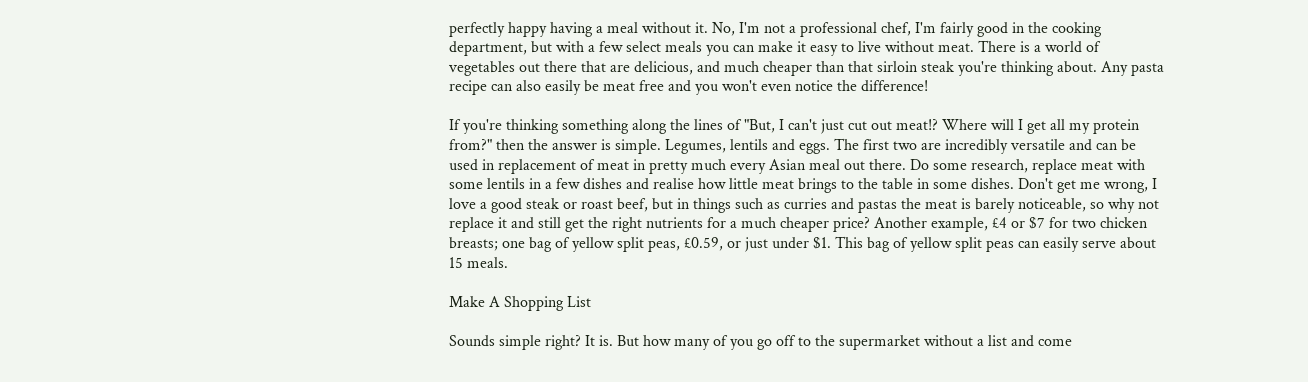perfectly happy having a meal without it. No, I'm not a professional chef, I'm fairly good in the cooking department, but with a few select meals you can make it easy to live without meat. There is a world of vegetables out there that are delicious, and much cheaper than that sirloin steak you're thinking about. Any pasta recipe can also easily be meat free and you won't even notice the difference!

If you're thinking something along the lines of "But, I can't just cut out meat!? Where will I get all my protein from?" then the answer is simple. Legumes, lentils and eggs. The first two are incredibly versatile and can be used in replacement of meat in pretty much every Asian meal out there. Do some research, replace meat with some lentils in a few dishes and realise how little meat brings to the table in some dishes. Don't get me wrong, I love a good steak or roast beef, but in things such as curries and pastas the meat is barely noticeable, so why not replace it and still get the right nutrients for a much cheaper price? Another example, £4 or $7 for two chicken breasts; one bag of yellow split peas, £0.59, or just under $1. This bag of yellow split peas can easily serve about 15 meals.

Make A Shopping List

Sounds simple right? It is. But how many of you go off to the supermarket without a list and come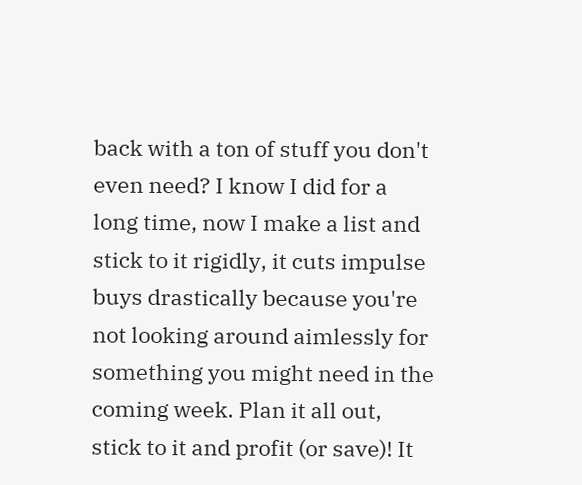back with a ton of stuff you don't even need? I know I did for a long time, now I make a list and stick to it rigidly, it cuts impulse buys drastically because you're not looking around aimlessly for something you might need in the coming week. Plan it all out, stick to it and profit (or save)! It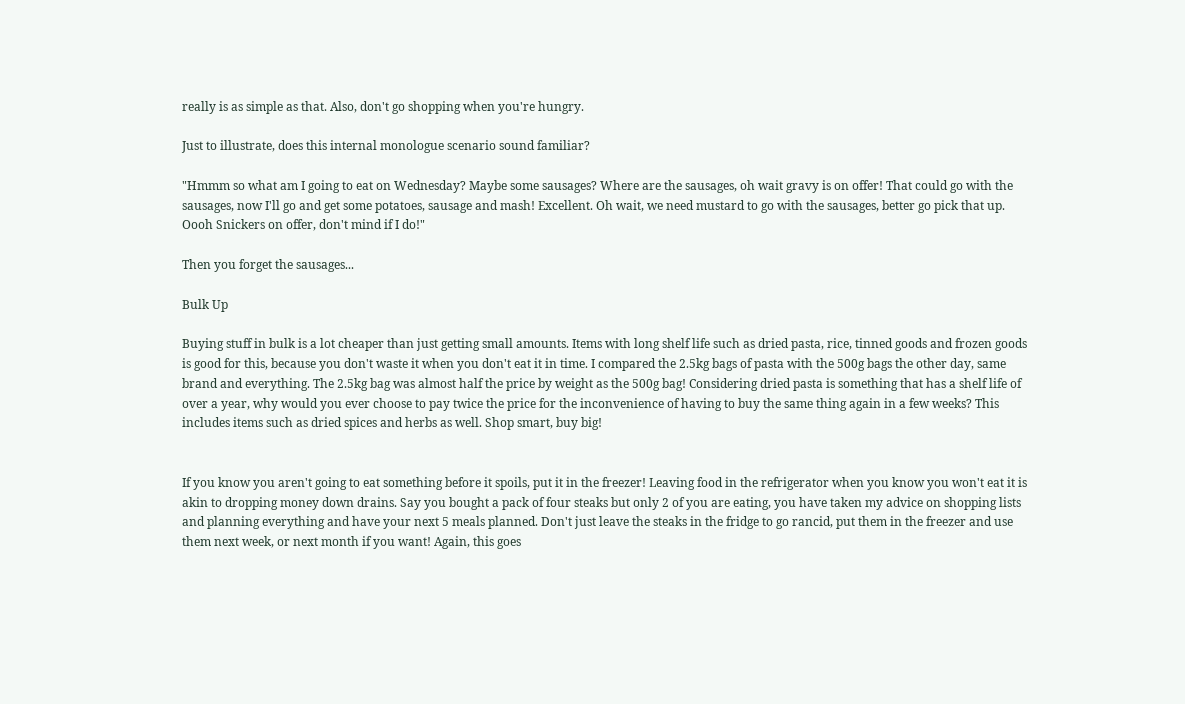really is as simple as that. Also, don't go shopping when you're hungry.

Just to illustrate, does this internal monologue scenario sound familiar?

"Hmmm so what am I going to eat on Wednesday? Maybe some sausages? Where are the sausages, oh wait gravy is on offer! That could go with the sausages, now I'll go and get some potatoes, sausage and mash! Excellent. Oh wait, we need mustard to go with the sausages, better go pick that up. Oooh Snickers on offer, don't mind if I do!"

Then you forget the sausages...

Bulk Up

Buying stuff in bulk is a lot cheaper than just getting small amounts. Items with long shelf life such as dried pasta, rice, tinned goods and frozen goods is good for this, because you don't waste it when you don't eat it in time. I compared the 2.5kg bags of pasta with the 500g bags the other day, same brand and everything. The 2.5kg bag was almost half the price by weight as the 500g bag! Considering dried pasta is something that has a shelf life of over a year, why would you ever choose to pay twice the price for the inconvenience of having to buy the same thing again in a few weeks? This includes items such as dried spices and herbs as well. Shop smart, buy big!


If you know you aren't going to eat something before it spoils, put it in the freezer! Leaving food in the refrigerator when you know you won't eat it is akin to dropping money down drains. Say you bought a pack of four steaks but only 2 of you are eating, you have taken my advice on shopping lists and planning everything and have your next 5 meals planned. Don't just leave the steaks in the fridge to go rancid, put them in the freezer and use them next week, or next month if you want! Again, this goes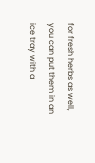for fresh herbs as well, you can put them in an ice tray with a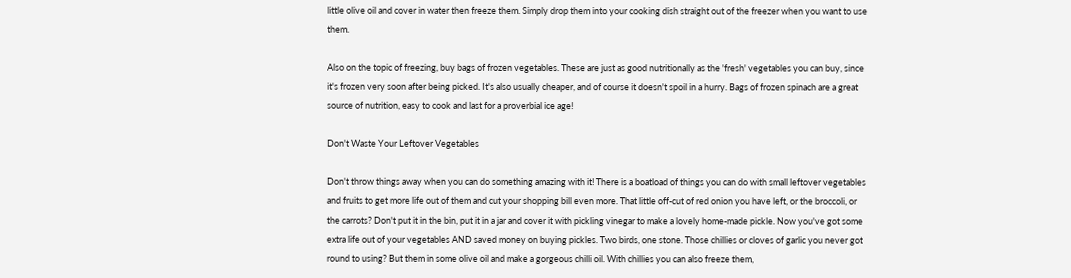little olive oil and cover in water then freeze them. Simply drop them into your cooking dish straight out of the freezer when you want to use them.

Also on the topic of freezing, buy bags of frozen vegetables. These are just as good nutritionally as the 'fresh' vegetables you can buy, since it's frozen very soon after being picked. It's also usually cheaper, and of course it doesn't spoil in a hurry. Bags of frozen spinach are a great source of nutrition, easy to cook and last for a proverbial ice age!

Don't Waste Your Leftover Vegetables

Don't throw things away when you can do something amazing with it! There is a boatload of things you can do with small leftover vegetables and fruits to get more life out of them and cut your shopping bill even more. That little off-cut of red onion you have left, or the broccoli, or the carrots? Don't put it in the bin, put it in a jar and cover it with pickling vinegar to make a lovely home-made pickle. Now you've got some extra life out of your vegetables AND saved money on buying pickles. Two birds, one stone. Those chillies or cloves of garlic you never got round to using? But them in some olive oil and make a gorgeous chilli oil. With chillies you can also freeze them,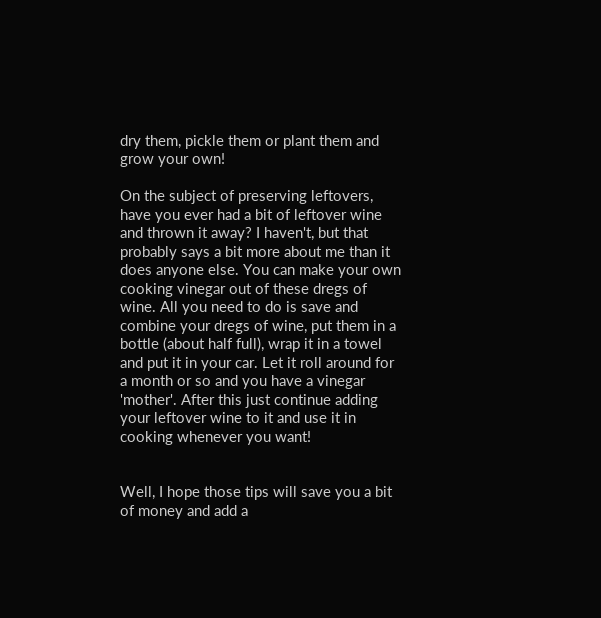dry them, pickle them or plant them and grow your own!

On the subject of preserving leftovers, have you ever had a bit of leftover wine and thrown it away? I haven't, but that probably says a bit more about me than it does anyone else. You can make your own cooking vinegar out of these dregs of wine. All you need to do is save and combine your dregs of wine, put them in a bottle (about half full), wrap it in a towel and put it in your car. Let it roll around for a month or so and you have a vinegar 'mother'. After this just continue adding your leftover wine to it and use it in cooking whenever you want!


Well, I hope those tips will save you a bit of money and add a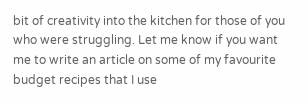bit of creativity into the kitchen for those of you who were struggling. Let me know if you want me to write an article on some of my favourite budget recipes that I use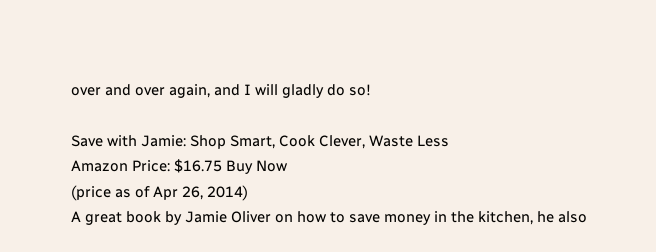over and over again, and I will gladly do so!

Save with Jamie: Shop Smart, Cook Clever, Waste Less
Amazon Price: $16.75 Buy Now
(price as of Apr 26, 2014)
A great book by Jamie Oliver on how to save money in the kitchen, he also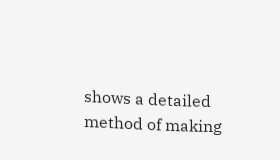shows a detailed method of making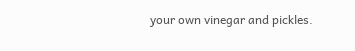your own vinegar and pickles.